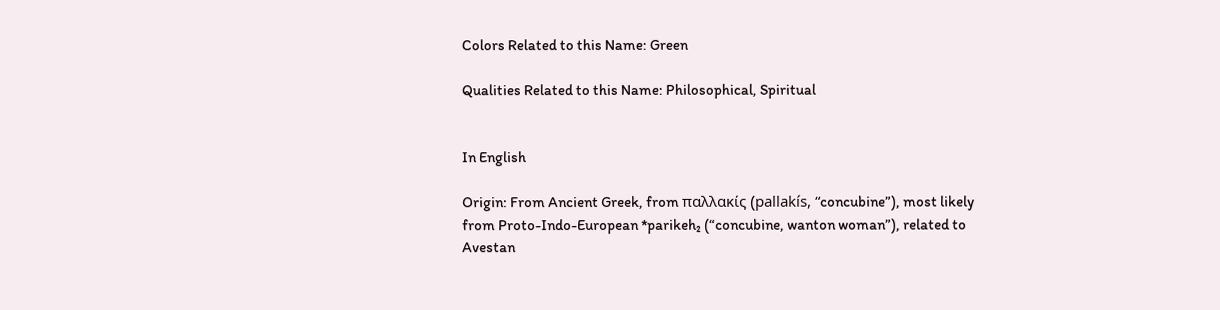Colors Related to this Name: Green

Qualities Related to this Name: Philosophical, Spiritual


In English

Origin: From Ancient Greek, from παλλακίς (pallakís, “concubine”), most likely from Proto-Indo-European *parikeh₂ (“concubine, wanton woman”), related to Avestan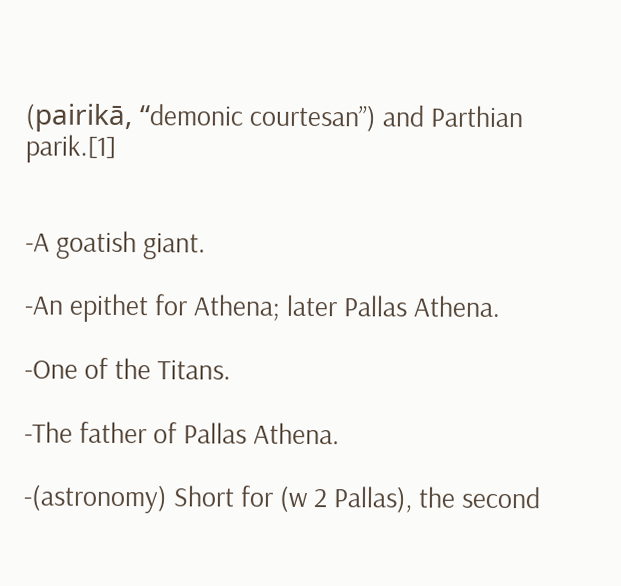(pairikā, “demonic courtesan”) and Parthian parik.[1]


-A goatish giant.

-An epithet for Athena; later Pallas Athena.

-One of the Titans.

-The father of Pallas Athena.

-(astronomy) Short for (w 2 Pallas), the second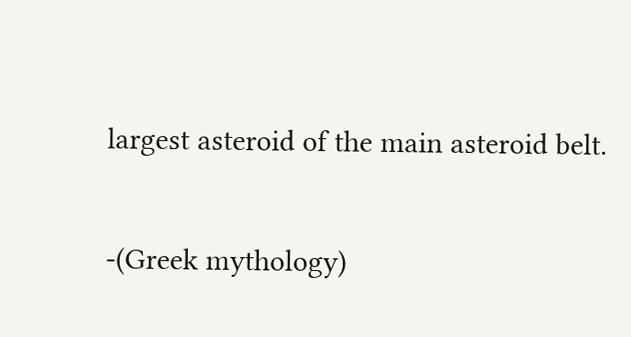largest asteroid of the main asteroid belt.

-(Greek mythology)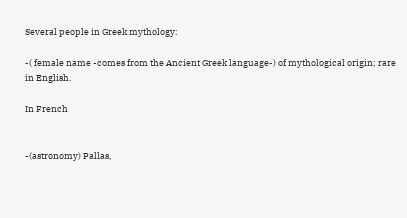Several people in Greek mythology:

-( female name -comes from the Ancient Greek language-) of mythological origin; rare in English.

In French


-(astronomy) Pallas,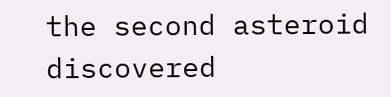the second asteroid discovered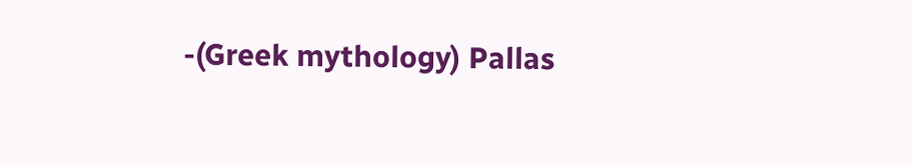-(Greek mythology) Pallas